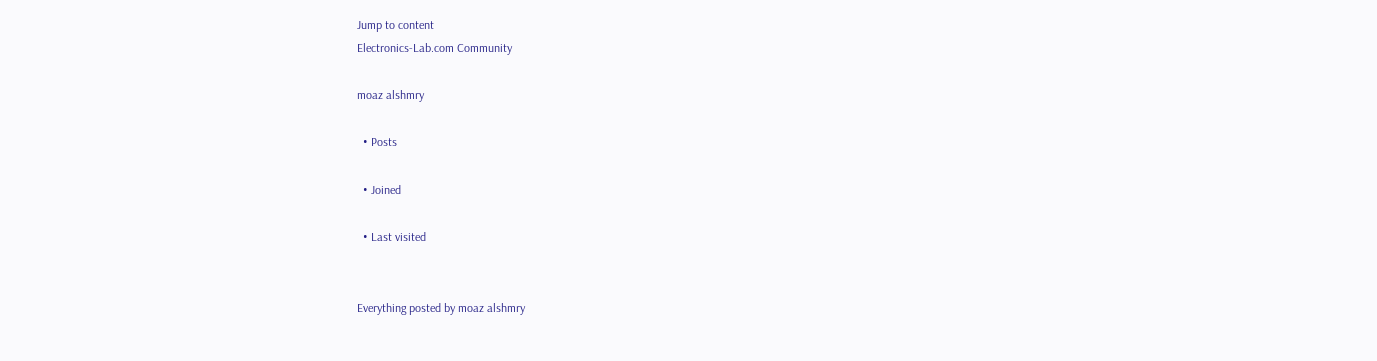Jump to content
Electronics-Lab.com Community

moaz alshmry

  • Posts

  • Joined

  • Last visited


Everything posted by moaz alshmry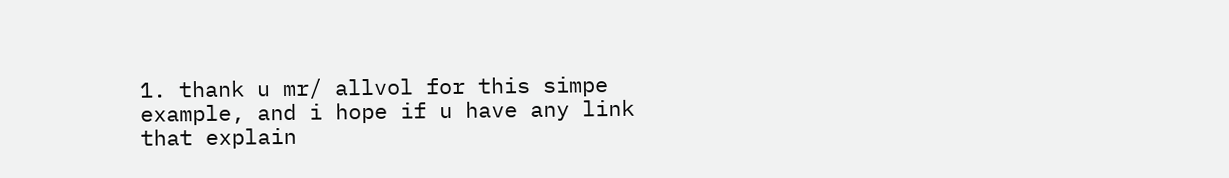1. thank u mr/ allvol for this simpe example, and i hope if u have any link that explain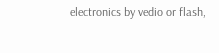electronics by vedio or flash,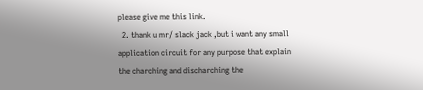please give me this link.
  2. thank u mr/ slack jack ,but i want any small application circuit for any purpose that explain the charching and discharching the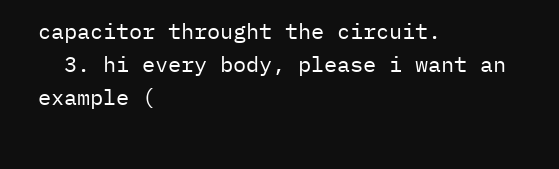capacitor throught the circuit.
  3. hi every body, please i want an example (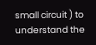small circuit ) to understand the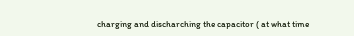charging and discharching the capacitor ( at what time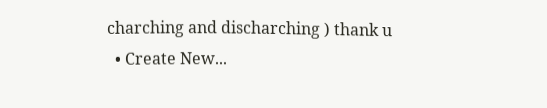charching and discharching ) thank u
  • Create New...